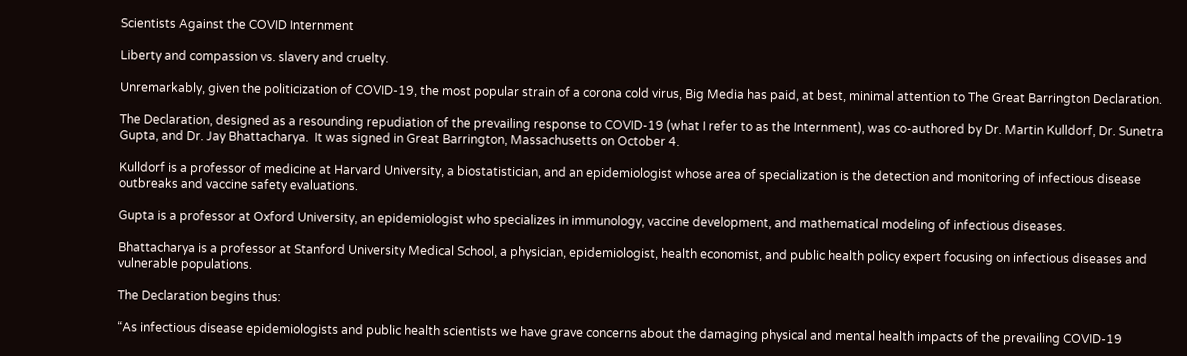Scientists Against the COVID Internment

Liberty and compassion vs. slavery and cruelty.

Unremarkably, given the politicization of COVID-19, the most popular strain of a corona cold virus, Big Media has paid, at best, minimal attention to The Great Barrington Declaration.

The Declaration, designed as a resounding repudiation of the prevailing response to COVID-19 (what I refer to as the Internment), was co-authored by Dr. Martin Kulldorf, Dr. Sunetra Gupta, and Dr. Jay Bhattacharya.  It was signed in Great Barrington, Massachusetts on October 4.

Kulldorf is a professor of medicine at Harvard University, a biostatistician, and an epidemiologist whose area of specialization is the detection and monitoring of infectious disease outbreaks and vaccine safety evaluations.

Gupta is a professor at Oxford University, an epidemiologist who specializes in immunology, vaccine development, and mathematical modeling of infectious diseases.

Bhattacharya is a professor at Stanford University Medical School, a physician, epidemiologist, health economist, and public health policy expert focusing on infectious diseases and vulnerable populations.

The Declaration begins thus:

“As infectious disease epidemiologists and public health scientists we have grave concerns about the damaging physical and mental health impacts of the prevailing COVID-19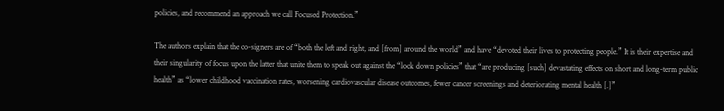policies, and recommend an approach we call Focused Protection.”

The authors explain that the co-signers are of “both the left and right, and [from] around the world” and have “devoted their lives to protecting people.” It is their expertise and their singularity of focus upon the latter that unite them to speak out against the “lock down policies” that “are producing [such] devastating effects on short and long-term public health” as “lower childhood vaccination rates, worsening cardiovascular disease outcomes, fewer cancer screenings and deteriorating mental health [.]”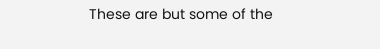These are but some of the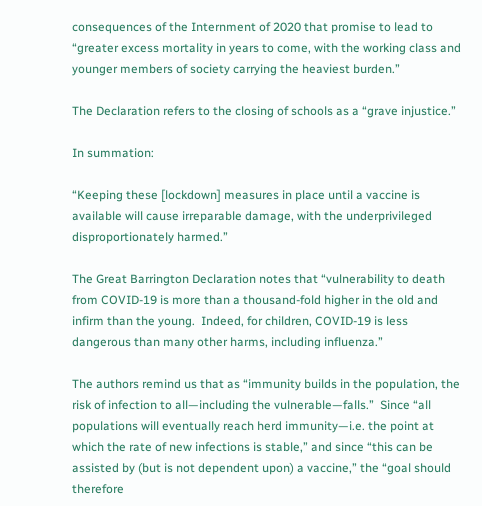consequences of the Internment of 2020 that promise to lead to “greater excess mortality in years to come, with the working class and younger members of society carrying the heaviest burden.”

The Declaration refers to the closing of schools as a “grave injustice.”

In summation:

“Keeping these [lockdown] measures in place until a vaccine is available will cause irreparable damage, with the underprivileged disproportionately harmed.”

The Great Barrington Declaration notes that “vulnerability to death from COVID-19 is more than a thousand-fold higher in the old and infirm than the young.  Indeed, for children, COVID-19 is less dangerous than many other harms, including influenza.”

The authors remind us that as “immunity builds in the population, the risk of infection to all—including the vulnerable—falls.”  Since “all populations will eventually reach herd immunity—i.e. the point at which the rate of new infections is stable,” and since “this can be assisted by (but is not dependent upon) a vaccine,” the “goal should therefore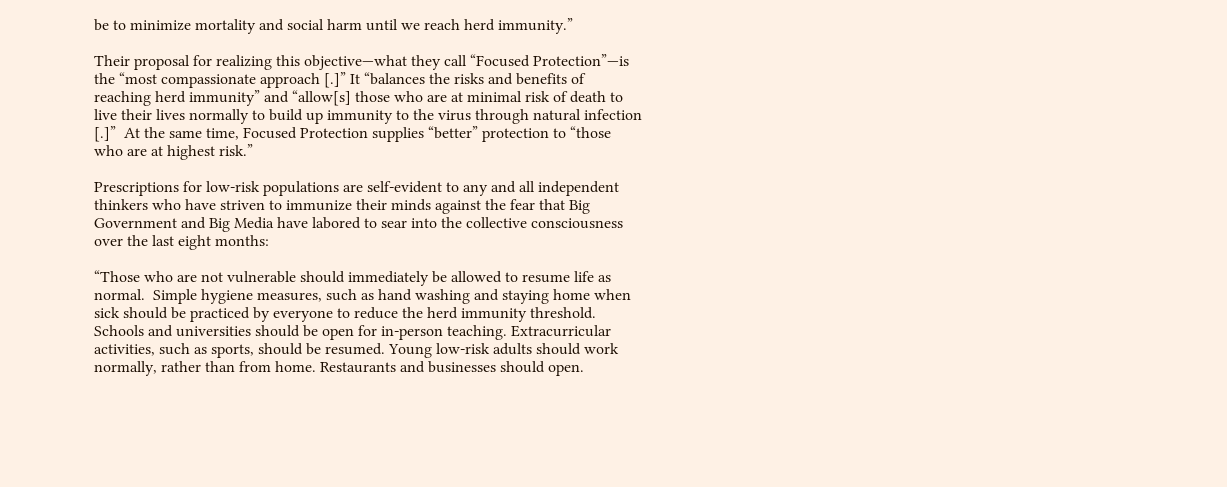be to minimize mortality and social harm until we reach herd immunity.”

Their proposal for realizing this objective—what they call “Focused Protection”—is the “most compassionate approach [.]” It “balances the risks and benefits of reaching herd immunity” and “allow[s] those who are at minimal risk of death to live their lives normally to build up immunity to the virus through natural infection [.]”  At the same time, Focused Protection supplies “better” protection to “those who are at highest risk.”

Prescriptions for low-risk populations are self-evident to any and all independent thinkers who have striven to immunize their minds against the fear that Big Government and Big Media have labored to sear into the collective consciousness over the last eight months:

“Those who are not vulnerable should immediately be allowed to resume life as normal.  Simple hygiene measures, such as hand washing and staying home when sick should be practiced by everyone to reduce the herd immunity threshold.  Schools and universities should be open for in-person teaching. Extracurricular activities, such as sports, should be resumed. Young low-risk adults should work normally, rather than from home. Restaurants and businesses should open.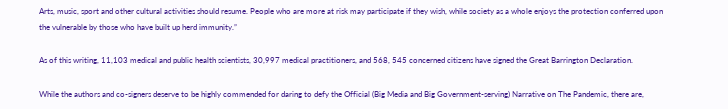Arts, music, sport and other cultural activities should resume. People who are more at risk may participate if they wish, while society as a whole enjoys the protection conferred upon the vulnerable by those who have built up herd immunity.”

As of this writing, 11,103 medical and public health scientists, 30,997 medical practitioners, and 568, 545 concerned citizens have signed the Great Barrington Declaration.

While the authors and co-signers deserve to be highly commended for daring to defy the Official (Big Media and Big Government-serving) Narrative on The Pandemic, there are,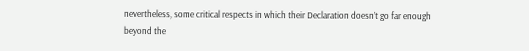nevertheless, some critical respects in which their Declaration doesn’t go far enough beyond the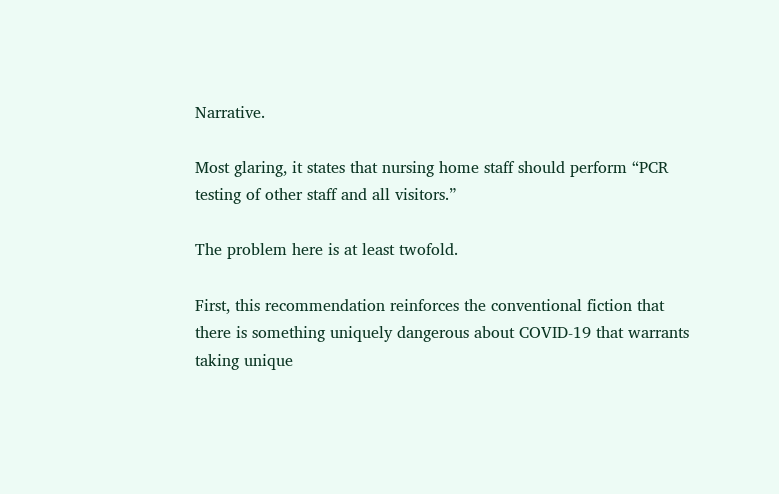Narrative.

Most glaring, it states that nursing home staff should perform “PCR testing of other staff and all visitors.”

The problem here is at least twofold.

First, this recommendation reinforces the conventional fiction that there is something uniquely dangerous about COVID-19 that warrants taking unique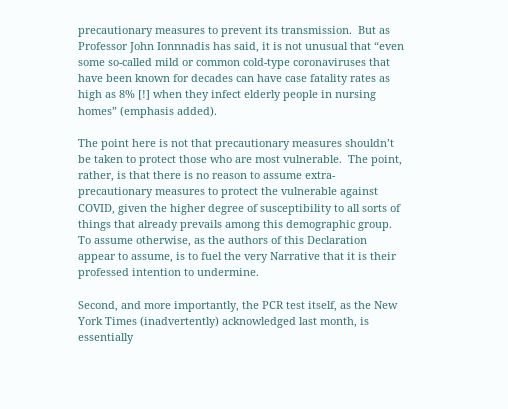precautionary measures to prevent its transmission.  But as Professor John Ionnnadis has said, it is not unusual that “even some so-called mild or common cold-type coronaviruses that have been known for decades can have case fatality rates as high as 8% [!] when they infect elderly people in nursing homes” (emphasis added).

The point here is not that precautionary measures shouldn’t be taken to protect those who are most vulnerable.  The point, rather, is that there is no reason to assume extra-precautionary measures to protect the vulnerable against COVID, given the higher degree of susceptibility to all sorts of things that already prevails among this demographic group.  To assume otherwise, as the authors of this Declaration appear to assume, is to fuel the very Narrative that it is their professed intention to undermine.

Second, and more importantly, the PCR test itself, as the New York Times (inadvertently) acknowledged last month, is essentially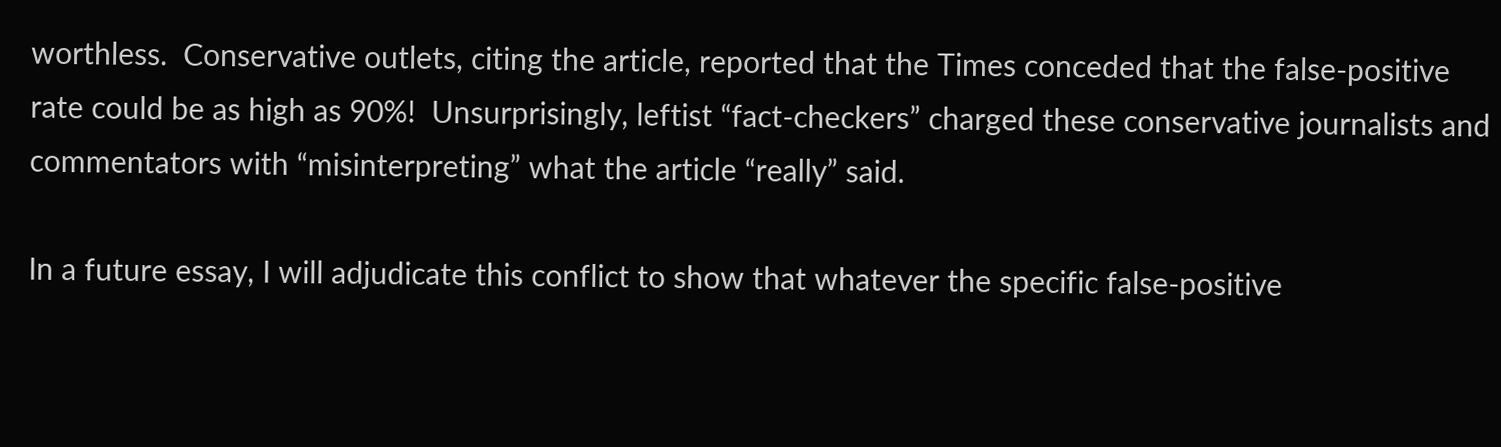worthless.  Conservative outlets, citing the article, reported that the Times conceded that the false-positive rate could be as high as 90%!  Unsurprisingly, leftist “fact-checkers” charged these conservative journalists and commentators with “misinterpreting” what the article “really” said.

In a future essay, I will adjudicate this conflict to show that whatever the specific false-positive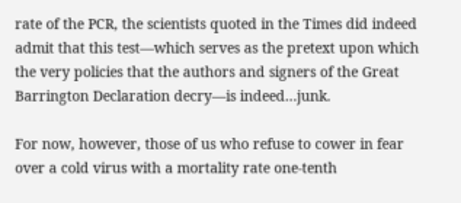rate of the PCR, the scientists quoted in the Times did indeed admit that this test—which serves as the pretext upon which the very policies that the authors and signers of the Great Barrington Declaration decry—is indeed…junk.

For now, however, those of us who refuse to cower in fear over a cold virus with a mortality rate one-tenth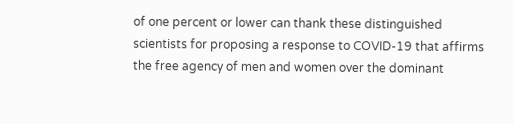of one percent or lower can thank these distinguished scientists for proposing a response to COVID-19 that affirms the free agency of men and women over the dominant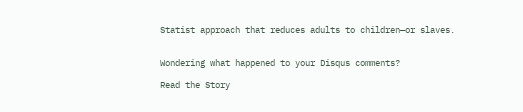Statist approach that reduces adults to children—or slaves.


Wondering what happened to your Disqus comments?

Read the Story